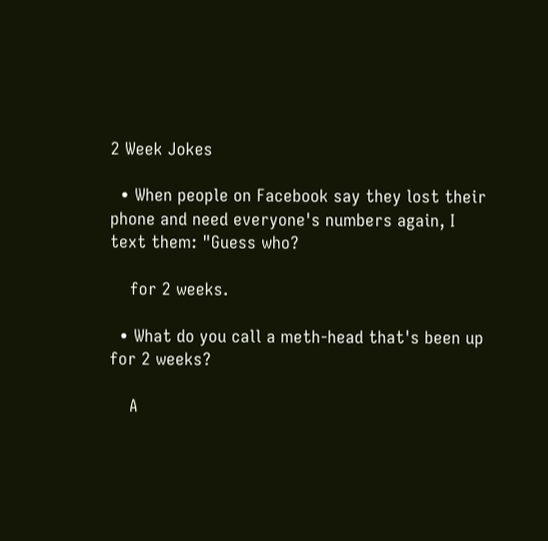2 Week Jokes

  • When people on Facebook say they lost their phone and need everyone's numbers again, I text them: "Guess who?

    for 2 weeks.

  • What do you call a meth-head that's been up for 2 weeks?

    A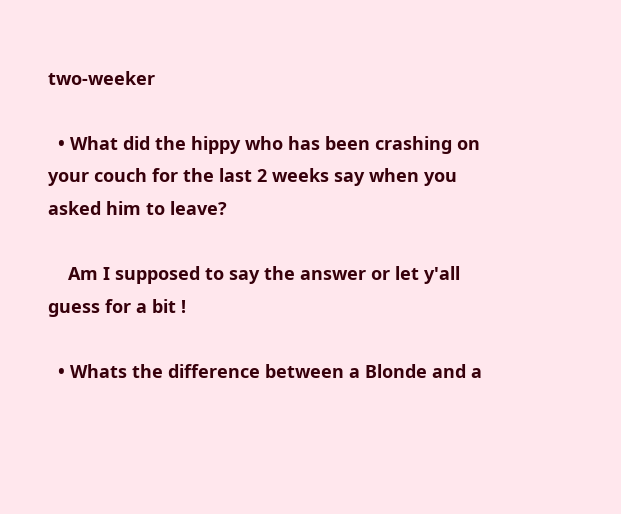two-weeker

  • What did the hippy who has been crashing on your couch for the last 2 weeks say when you asked him to leave?

    Am I supposed to say the answer or let y'all guess for a bit !

  • Whats the difference between a Blonde and a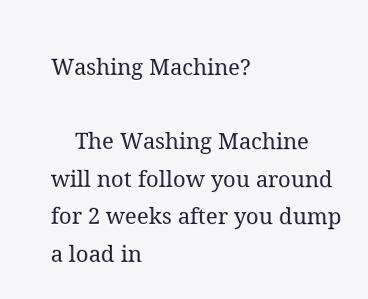Washing Machine?

    The Washing Machine will not follow you around for 2 weeks after you dump a load in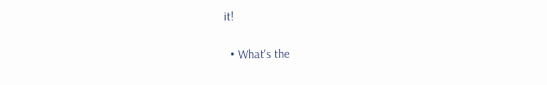it!

  • What's the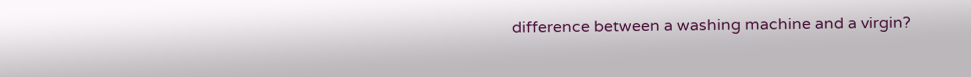difference between a washing machine and a virgin?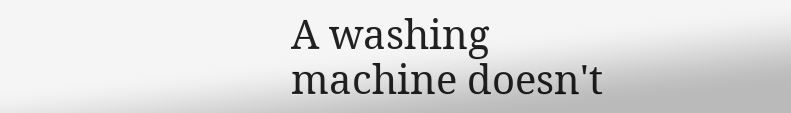A washing machine doesn't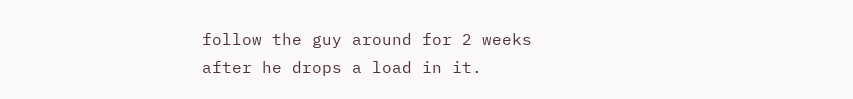follow the guy around for 2 weeks after he drops a load in it.